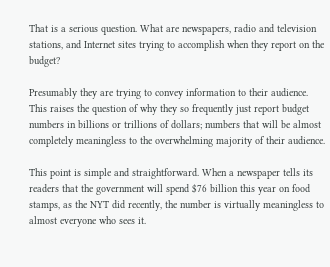That is a serious question. What are newspapers, radio and television stations, and Internet sites trying to accomplish when they report on the budget?

Presumably they are trying to convey information to their audience. This raises the question of why they so frequently just report budget numbers in billions or trillions of dollars; numbers that will be almost completely meaningless to the overwhelming majority of their audience.

This point is simple and straightforward. When a newspaper tells its readers that the government will spend $76 billion this year on food stamps, as the NYT did recently, the number is virtually meaningless to almost everyone who sees it.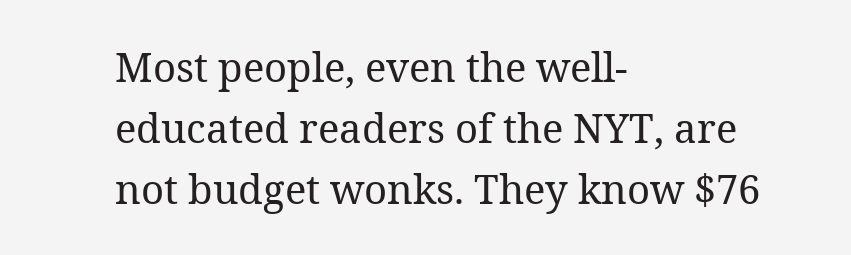Most people, even the well-educated readers of the NYT, are not budget wonks. They know $76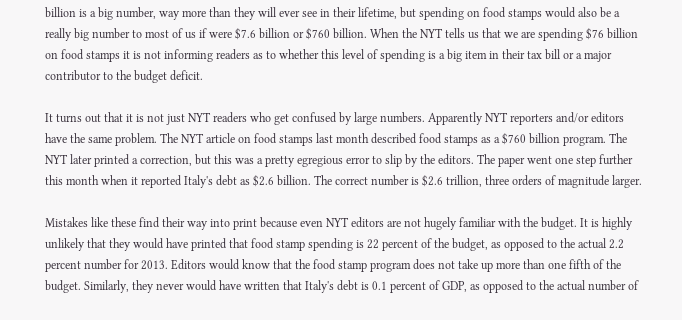billion is a big number, way more than they will ever see in their lifetime, but spending on food stamps would also be a really big number to most of us if were $7.6 billion or $760 billion. When the NYT tells us that we are spending $76 billion on food stamps it is not informing readers as to whether this level of spending is a big item in their tax bill or a major contributor to the budget deficit.

It turns out that it is not just NYT readers who get confused by large numbers. Apparently NYT reporters and/or editors have the same problem. The NYT article on food stamps last month described food stamps as a $760 billion program. The NYT later printed a correction, but this was a pretty egregious error to slip by the editors. The paper went one step further this month when it reported Italy's debt as $2.6 billion. The correct number is $2.6 trillion, three orders of magnitude larger.

Mistakes like these find their way into print because even NYT editors are not hugely familiar with the budget. It is highly unlikely that they would have printed that food stamp spending is 22 percent of the budget, as opposed to the actual 2.2 percent number for 2013. Editors would know that the food stamp program does not take up more than one fifth of the budget. Similarly, they never would have written that Italy's debt is 0.1 percent of GDP, as opposed to the actual number of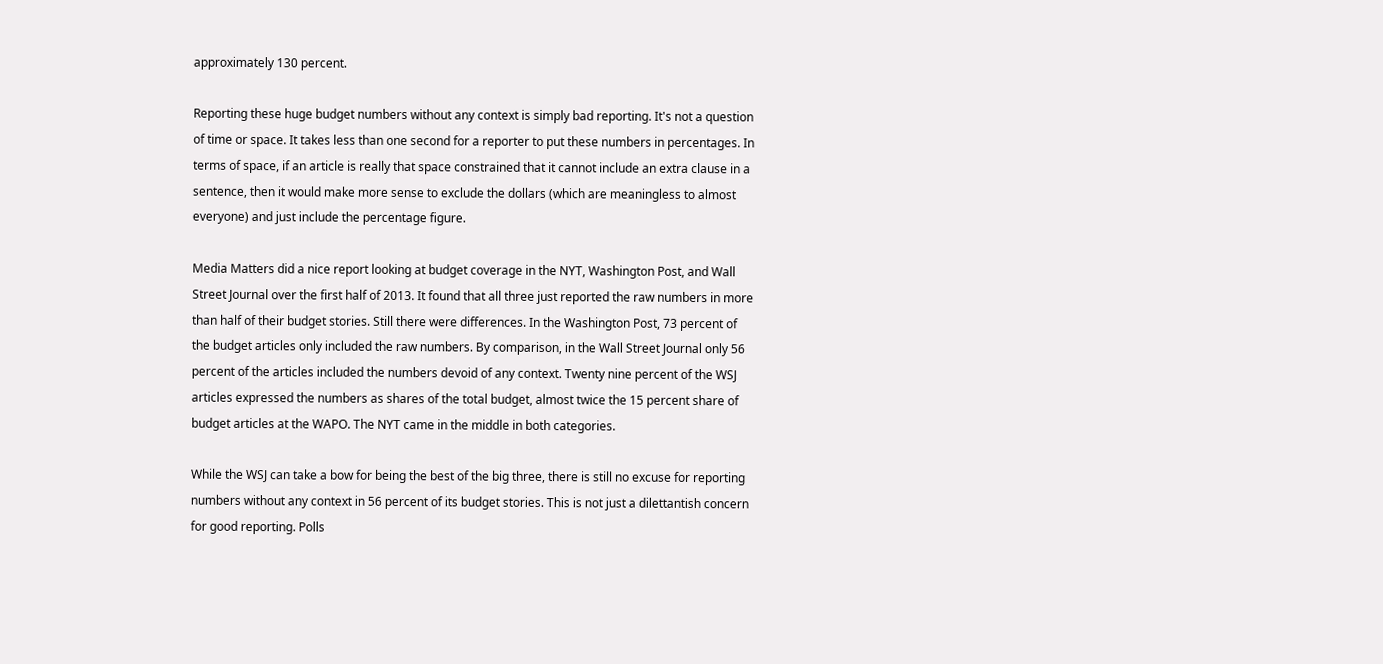approximately 130 percent.

Reporting these huge budget numbers without any context is simply bad reporting. It's not a question of time or space. It takes less than one second for a reporter to put these numbers in percentages. In terms of space, if an article is really that space constrained that it cannot include an extra clause in a sentence, then it would make more sense to exclude the dollars (which are meaningless to almost everyone) and just include the percentage figure.

Media Matters did a nice report looking at budget coverage in the NYT, Washington Post, and Wall Street Journal over the first half of 2013. It found that all three just reported the raw numbers in more than half of their budget stories. Still there were differences. In the Washington Post, 73 percent of the budget articles only included the raw numbers. By comparison, in the Wall Street Journal only 56 percent of the articles included the numbers devoid of any context. Twenty nine percent of the WSJ articles expressed the numbers as shares of the total budget, almost twice the 15 percent share of budget articles at the WAPO. The NYT came in the middle in both categories.

While the WSJ can take a bow for being the best of the big three, there is still no excuse for reporting numbers without any context in 56 percent of its budget stories. This is not just a dilettantish concern for good reporting. Polls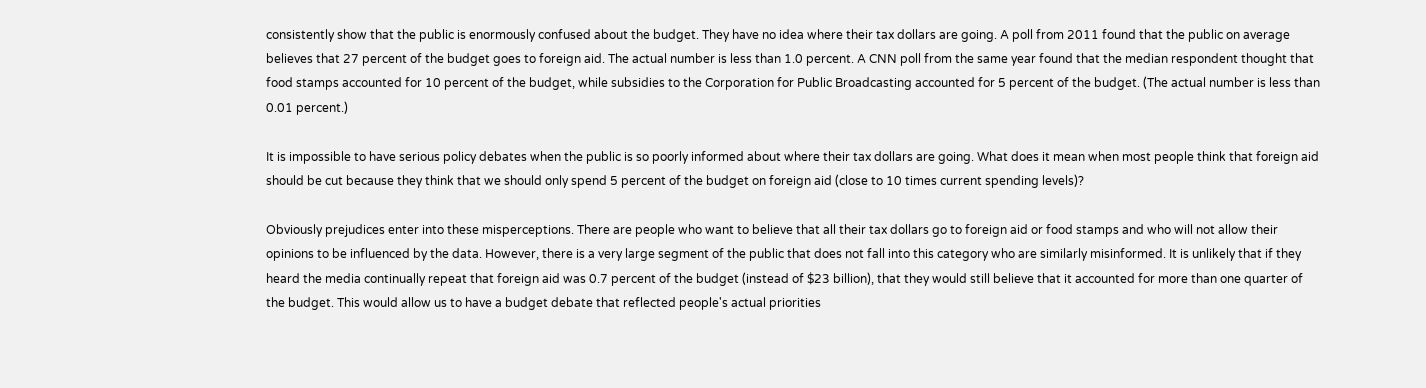consistently show that the public is enormously confused about the budget. They have no idea where their tax dollars are going. A poll from 2011 found that the public on average believes that 27 percent of the budget goes to foreign aid. The actual number is less than 1.0 percent. A CNN poll from the same year found that the median respondent thought that food stamps accounted for 10 percent of the budget, while subsidies to the Corporation for Public Broadcasting accounted for 5 percent of the budget. (The actual number is less than 0.01 percent.)

It is impossible to have serious policy debates when the public is so poorly informed about where their tax dollars are going. What does it mean when most people think that foreign aid should be cut because they think that we should only spend 5 percent of the budget on foreign aid (close to 10 times current spending levels)?

Obviously prejudices enter into these misperceptions. There are people who want to believe that all their tax dollars go to foreign aid or food stamps and who will not allow their opinions to be influenced by the data. However, there is a very large segment of the public that does not fall into this category who are similarly misinformed. It is unlikely that if they heard the media continually repeat that foreign aid was 0.7 percent of the budget (instead of $23 billion), that they would still believe that it accounted for more than one quarter of the budget. This would allow us to have a budget debate that reflected people's actual priorities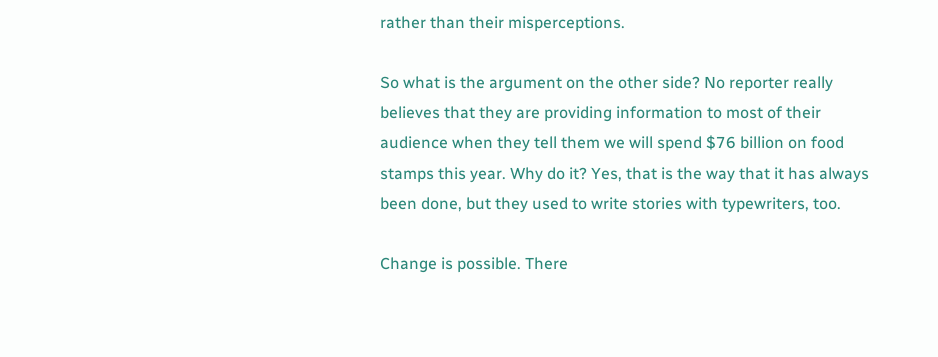rather than their misperceptions.

So what is the argument on the other side? No reporter really believes that they are providing information to most of their audience when they tell them we will spend $76 billion on food stamps this year. Why do it? Yes, that is the way that it has always been done, but they used to write stories with typewriters, too.

Change is possible. There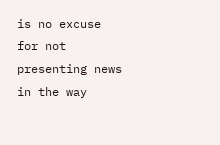is no excuse for not presenting news in the way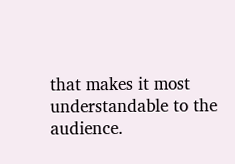that makes it most understandable to the audience.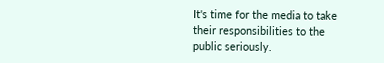It's time for the media to take their responsibilities to the public seriously.